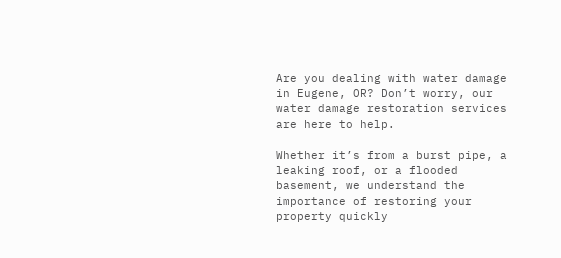Are you dealing with water damage in Eugene, OR? Don’t worry, our water damage restoration services are here to help.

Whether it’s from a burst pipe, a leaking roof, or a flooded basement, we understand the importance of restoring your property quickly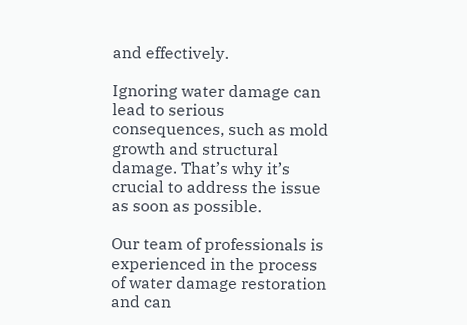and effectively.

Ignoring water damage can lead to serious consequences, such as mold growth and structural damage. That’s why it’s crucial to address the issue as soon as possible.

Our team of professionals is experienced in the process of water damage restoration and can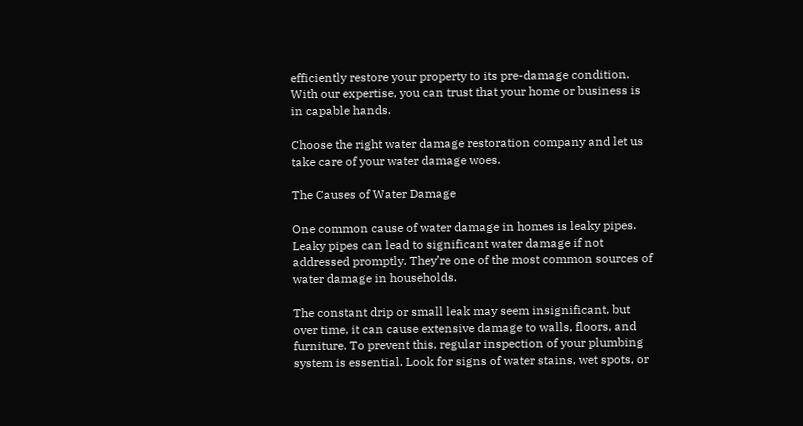efficiently restore your property to its pre-damage condition. With our expertise, you can trust that your home or business is in capable hands.

Choose the right water damage restoration company and let us take care of your water damage woes.

The Causes of Water Damage

One common cause of water damage in homes is leaky pipes. Leaky pipes can lead to significant water damage if not addressed promptly. They’re one of the most common sources of water damage in households.

The constant drip or small leak may seem insignificant, but over time, it can cause extensive damage to walls, floors, and furniture. To prevent this, regular inspection of your plumbing system is essential. Look for signs of water stains, wet spots, or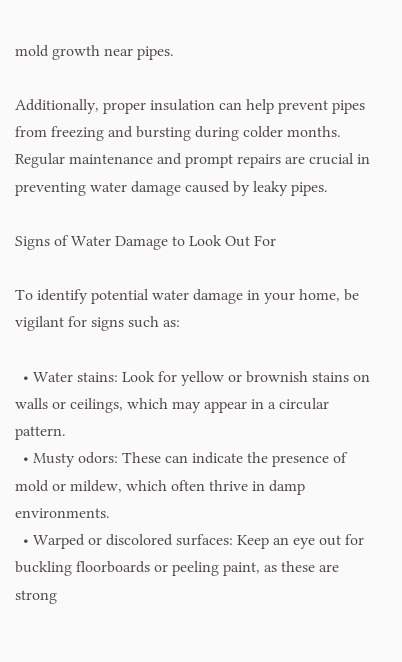mold growth near pipes.

Additionally, proper insulation can help prevent pipes from freezing and bursting during colder months. Regular maintenance and prompt repairs are crucial in preventing water damage caused by leaky pipes.

Signs of Water Damage to Look Out For

To identify potential water damage in your home, be vigilant for signs such as:

  • Water stains: Look for yellow or brownish stains on walls or ceilings, which may appear in a circular pattern.
  • Musty odors: These can indicate the presence of mold or mildew, which often thrive in damp environments.
  • Warped or discolored surfaces: Keep an eye out for buckling floorboards or peeling paint, as these are strong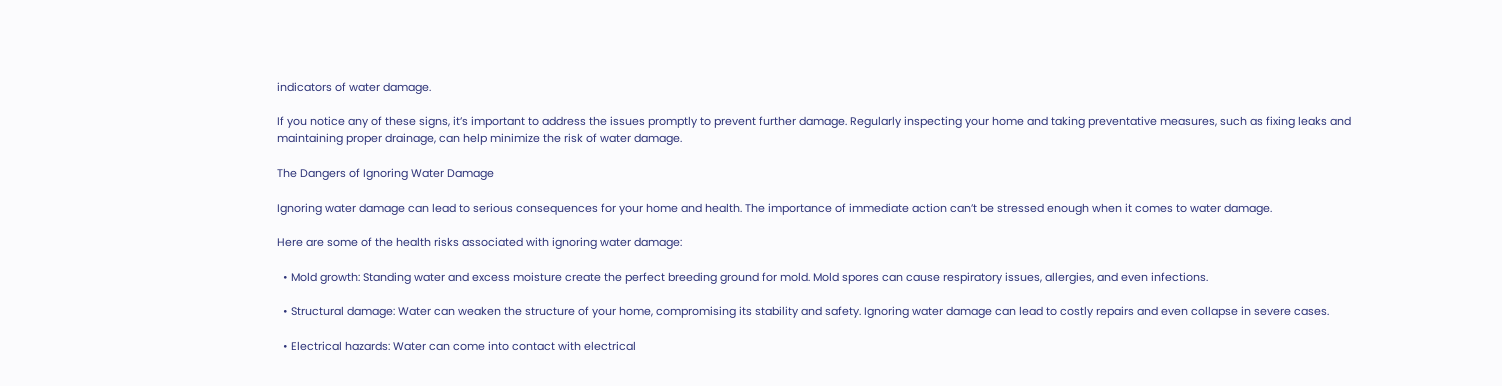indicators of water damage.

If you notice any of these signs, it’s important to address the issues promptly to prevent further damage. Regularly inspecting your home and taking preventative measures, such as fixing leaks and maintaining proper drainage, can help minimize the risk of water damage.

The Dangers of Ignoring Water Damage

Ignoring water damage can lead to serious consequences for your home and health. The importance of immediate action can’t be stressed enough when it comes to water damage.

Here are some of the health risks associated with ignoring water damage:

  • Mold growth: Standing water and excess moisture create the perfect breeding ground for mold. Mold spores can cause respiratory issues, allergies, and even infections.

  • Structural damage: Water can weaken the structure of your home, compromising its stability and safety. Ignoring water damage can lead to costly repairs and even collapse in severe cases.

  • Electrical hazards: Water can come into contact with electrical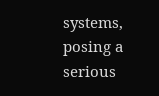systems, posing a serious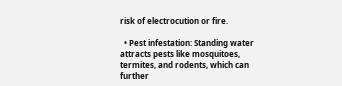risk of electrocution or fire.

  • Pest infestation: Standing water attracts pests like mosquitoes, termites, and rodents, which can further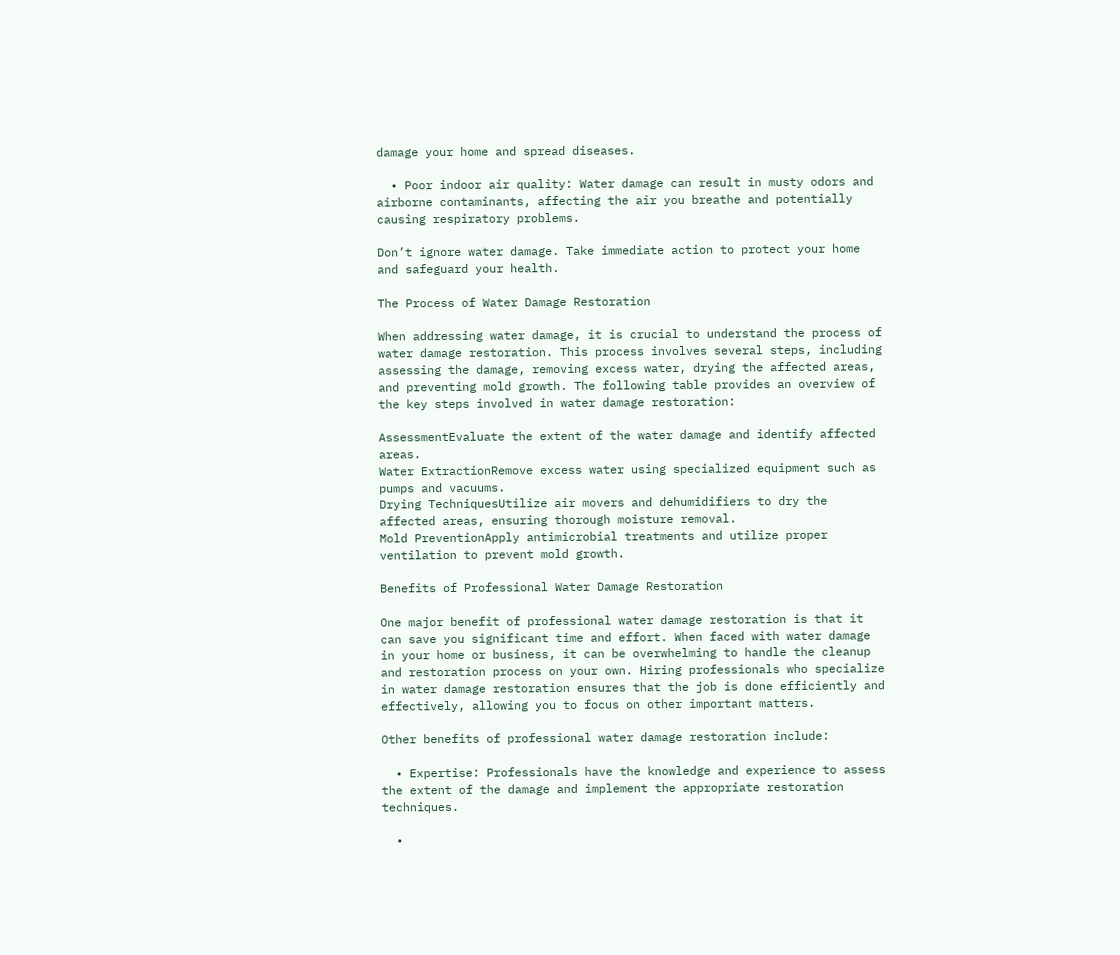damage your home and spread diseases.

  • Poor indoor air quality: Water damage can result in musty odors and airborne contaminants, affecting the air you breathe and potentially causing respiratory problems.

Don’t ignore water damage. Take immediate action to protect your home and safeguard your health.

The Process of Water Damage Restoration

When addressing water damage, it is crucial to understand the process of water damage restoration. This process involves several steps, including assessing the damage, removing excess water, drying the affected areas, and preventing mold growth. The following table provides an overview of the key steps involved in water damage restoration:

AssessmentEvaluate the extent of the water damage and identify affected areas.
Water ExtractionRemove excess water using specialized equipment such as pumps and vacuums.
Drying TechniquesUtilize air movers and dehumidifiers to dry the affected areas, ensuring thorough moisture removal.
Mold PreventionApply antimicrobial treatments and utilize proper ventilation to prevent mold growth.

Benefits of Professional Water Damage Restoration

One major benefit of professional water damage restoration is that it can save you significant time and effort. When faced with water damage in your home or business, it can be overwhelming to handle the cleanup and restoration process on your own. Hiring professionals who specialize in water damage restoration ensures that the job is done efficiently and effectively, allowing you to focus on other important matters.

Other benefits of professional water damage restoration include:

  • Expertise: Professionals have the knowledge and experience to assess the extent of the damage and implement the appropriate restoration techniques.

  •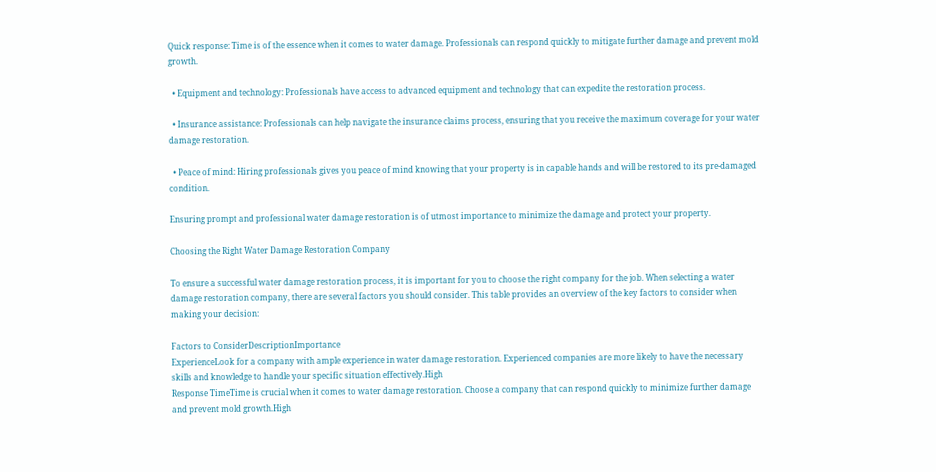Quick response: Time is of the essence when it comes to water damage. Professionals can respond quickly to mitigate further damage and prevent mold growth.

  • Equipment and technology: Professionals have access to advanced equipment and technology that can expedite the restoration process.

  • Insurance assistance: Professionals can help navigate the insurance claims process, ensuring that you receive the maximum coverage for your water damage restoration.

  • Peace of mind: Hiring professionals gives you peace of mind knowing that your property is in capable hands and will be restored to its pre-damaged condition.

Ensuring prompt and professional water damage restoration is of utmost importance to minimize the damage and protect your property.

Choosing the Right Water Damage Restoration Company

To ensure a successful water damage restoration process, it is important for you to choose the right company for the job. When selecting a water damage restoration company, there are several factors you should consider. This table provides an overview of the key factors to consider when making your decision:

Factors to ConsiderDescriptionImportance
ExperienceLook for a company with ample experience in water damage restoration. Experienced companies are more likely to have the necessary skills and knowledge to handle your specific situation effectively.High
Response TimeTime is crucial when it comes to water damage restoration. Choose a company that can respond quickly to minimize further damage and prevent mold growth.High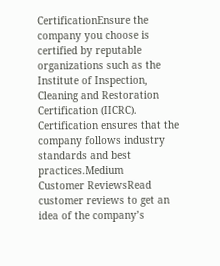CertificationEnsure the company you choose is certified by reputable organizations such as the Institute of Inspection, Cleaning and Restoration Certification (IICRC). Certification ensures that the company follows industry standards and best practices.Medium
Customer ReviewsRead customer reviews to get an idea of the company’s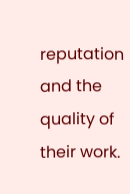reputation and the quality of their work.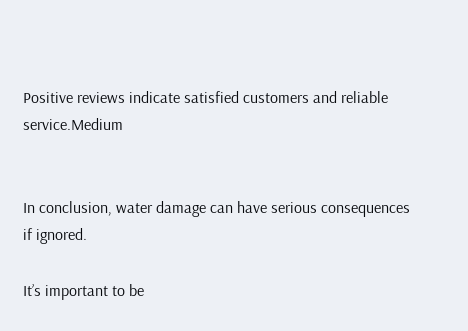Positive reviews indicate satisfied customers and reliable service.Medium


In conclusion, water damage can have serious consequences if ignored.

It’s important to be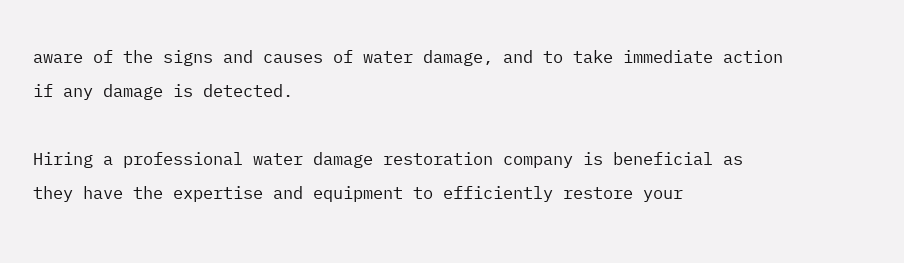aware of the signs and causes of water damage, and to take immediate action if any damage is detected.

Hiring a professional water damage restoration company is beneficial as they have the expertise and equipment to efficiently restore your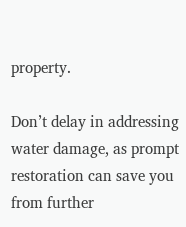property.

Don’t delay in addressing water damage, as prompt restoration can save you from further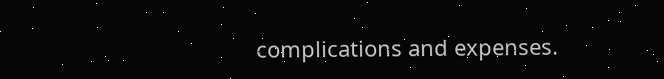complications and expenses.